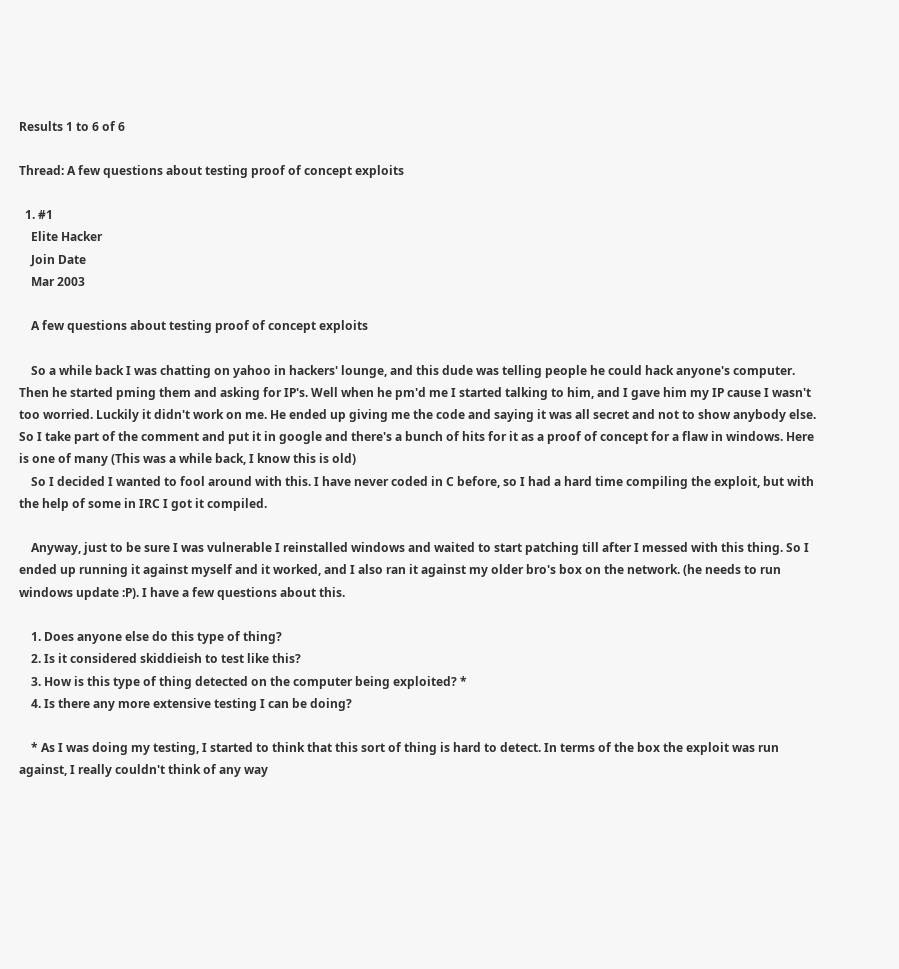Results 1 to 6 of 6

Thread: A few questions about testing proof of concept exploits

  1. #1
    Elite Hacker
    Join Date
    Mar 2003

    A few questions about testing proof of concept exploits

    So a while back I was chatting on yahoo in hackers' lounge, and this dude was telling people he could hack anyone's computer. Then he started pming them and asking for IP's. Well when he pm'd me I started talking to him, and I gave him my IP cause I wasn't too worried. Luckily it didn't work on me. He ended up giving me the code and saying it was all secret and not to show anybody else. So I take part of the comment and put it in google and there's a bunch of hits for it as a proof of concept for a flaw in windows. Here is one of many (This was a while back, I know this is old)
    So I decided I wanted to fool around with this. I have never coded in C before, so I had a hard time compiling the exploit, but with the help of some in IRC I got it compiled.

    Anyway, just to be sure I was vulnerable I reinstalled windows and waited to start patching till after I messed with this thing. So I ended up running it against myself and it worked, and I also ran it against my older bro's box on the network. (he needs to run windows update :P). I have a few questions about this.

    1. Does anyone else do this type of thing?
    2. Is it considered skiddieish to test like this?
    3. How is this type of thing detected on the computer being exploited? *
    4. Is there any more extensive testing I can be doing?

    * As I was doing my testing, I started to think that this sort of thing is hard to detect. In terms of the box the exploit was run against, I really couldn't think of any way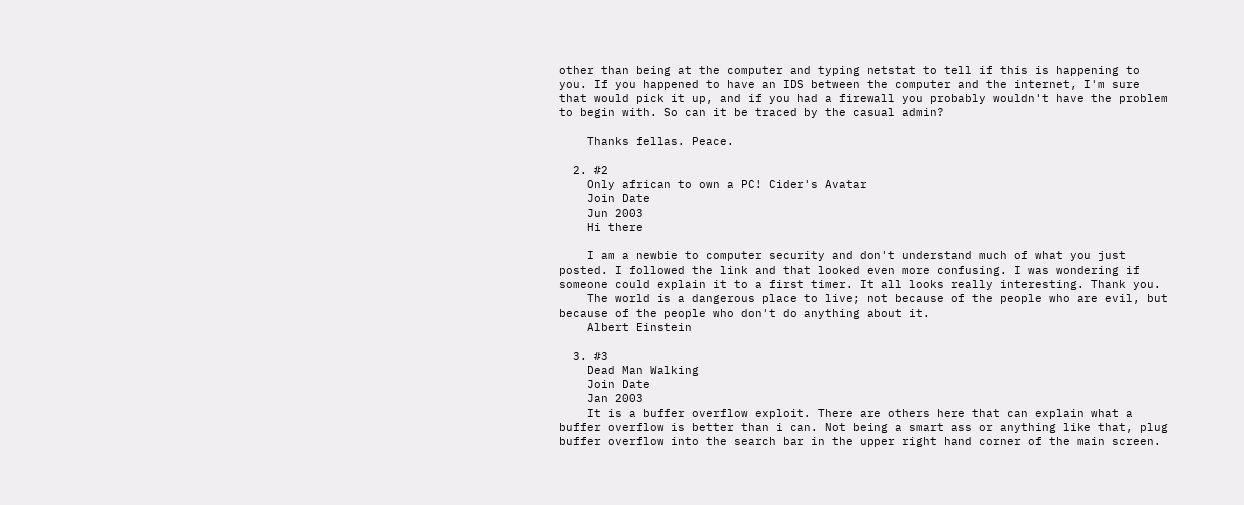other than being at the computer and typing netstat to tell if this is happening to you. If you happened to have an IDS between the computer and the internet, I'm sure that would pick it up, and if you had a firewall you probably wouldn't have the problem to begin with. So can it be traced by the casual admin?

    Thanks fellas. Peace.

  2. #2
    Only african to own a PC! Cider's Avatar
    Join Date
    Jun 2003
    Hi there

    I am a newbie to computer security and don't understand much of what you just posted. I followed the link and that looked even more confusing. I was wondering if someone could explain it to a first timer. It all looks really interesting. Thank you.
    The world is a dangerous place to live; not because of the people who are evil, but because of the people who don't do anything about it.
    Albert Einstein

  3. #3
    Dead Man Walking
    Join Date
    Jan 2003
    It is a buffer overflow exploit. There are others here that can explain what a buffer overflow is better than i can. Not being a smart ass or anything like that, plug buffer overflow into the search bar in the upper right hand corner of the main screen.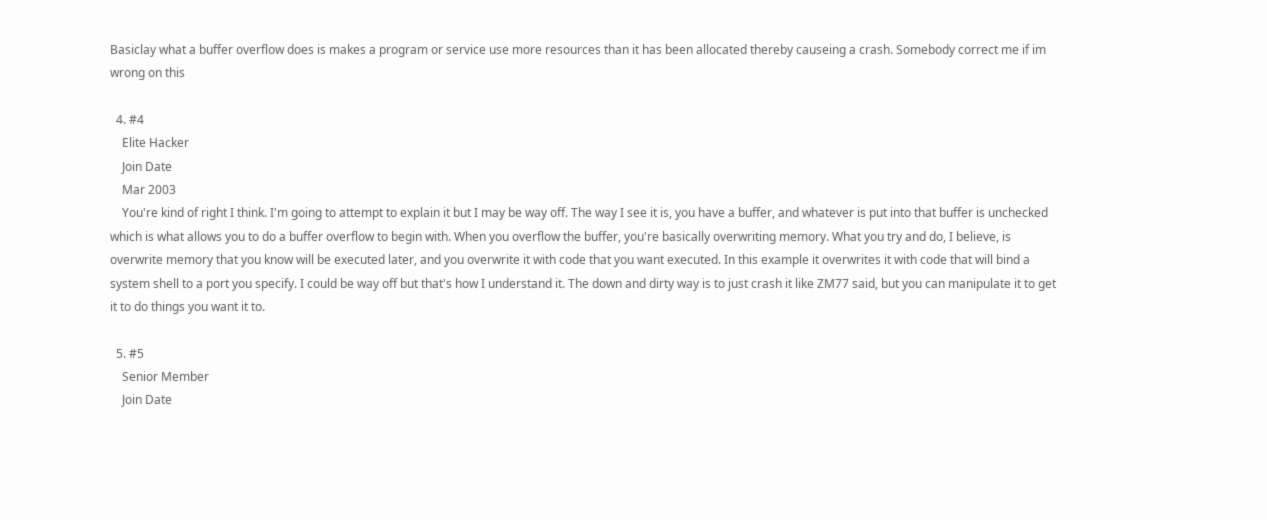Basiclay what a buffer overflow does is makes a program or service use more resources than it has been allocated thereby causeing a crash. Somebody correct me if im wrong on this

  4. #4
    Elite Hacker
    Join Date
    Mar 2003
    You're kind of right I think. I'm going to attempt to explain it but I may be way off. The way I see it is, you have a buffer, and whatever is put into that buffer is unchecked which is what allows you to do a buffer overflow to begin with. When you overflow the buffer, you're basically overwriting memory. What you try and do, I believe, is overwrite memory that you know will be executed later, and you overwrite it with code that you want executed. In this example it overwrites it with code that will bind a system shell to a port you specify. I could be way off but that's how I understand it. The down and dirty way is to just crash it like ZM77 said, but you can manipulate it to get it to do things you want it to.

  5. #5
    Senior Member
    Join Date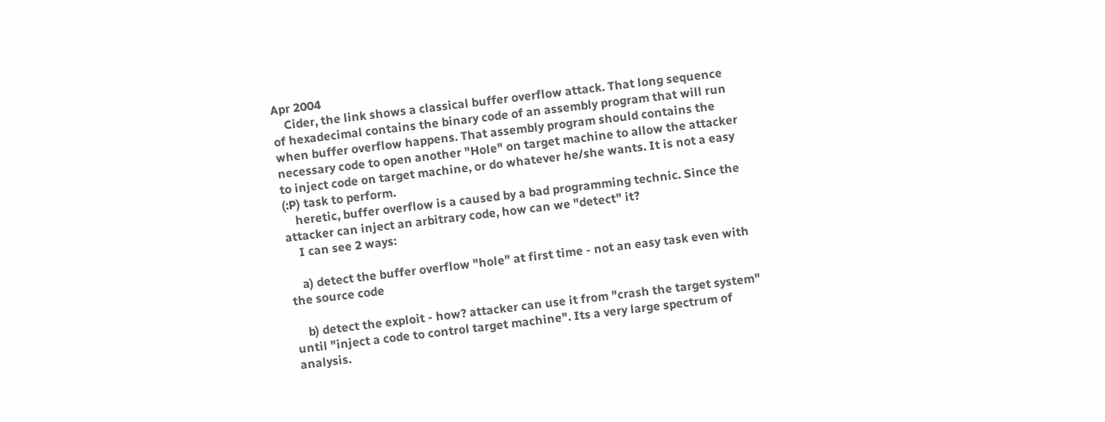Apr 2004
    Cider, the link shows a classical buffer overflow attack. That long sequence of hexadecimal contains the binary code of an assembly program that will run when buffer overflow happens. That assembly program should contains the necessary code to open another "Hole" on target machine to allow the attacker to inject code on target machine, or do whatever he/she wants. It is not a easy (:P) task to perform.
    heretic, buffer overflow is a caused by a bad programming technic. Since the attacker can inject an arbitrary code, how can we "detect" it?
    I can see 2 ways:

    a) detect the buffer overflow "hole" at first time - not an easy task even with the source code

    b) detect the exploit - how? attacker can use it from "crash the target system" until "inject a code to control target machine". Its a very large spectrum of analysis.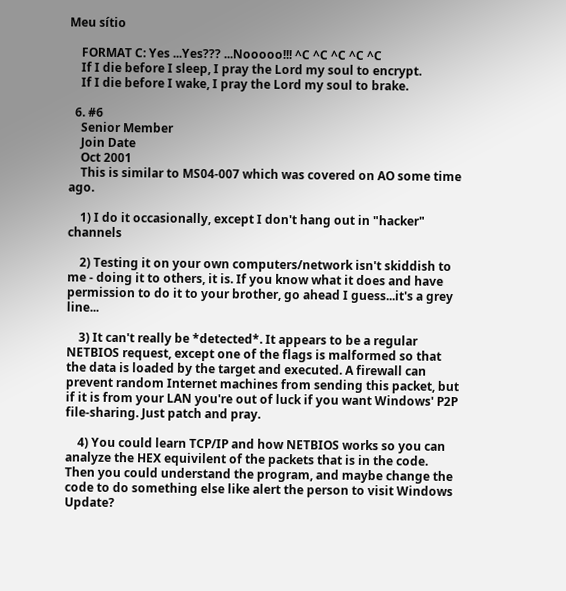Meu sítio

    FORMAT C: Yes ...Yes??? ...Nooooo!!! ^C ^C ^C ^C ^C
    If I die before I sleep, I pray the Lord my soul to encrypt.
    If I die before I wake, I pray the Lord my soul to brake.

  6. #6
    Senior Member
    Join Date
    Oct 2001
    This is similar to MS04-007 which was covered on AO some time ago.

    1) I do it occasionally, except I don't hang out in "hacker" channels

    2) Testing it on your own computers/network isn't skiddish to me - doing it to others, it is. If you know what it does and have permission to do it to your brother, go ahead I guess...it's a grey line...

    3) It can't really be *detected*. It appears to be a regular NETBIOS request, except one of the flags is malformed so that the data is loaded by the target and executed. A firewall can prevent random Internet machines from sending this packet, but if it is from your LAN you're out of luck if you want Windows' P2P file-sharing. Just patch and pray.

    4) You could learn TCP/IP and how NETBIOS works so you can analyze the HEX equivilent of the packets that is in the code. Then you could understand the program, and maybe change the code to do something else like alert the person to visit Windows Update?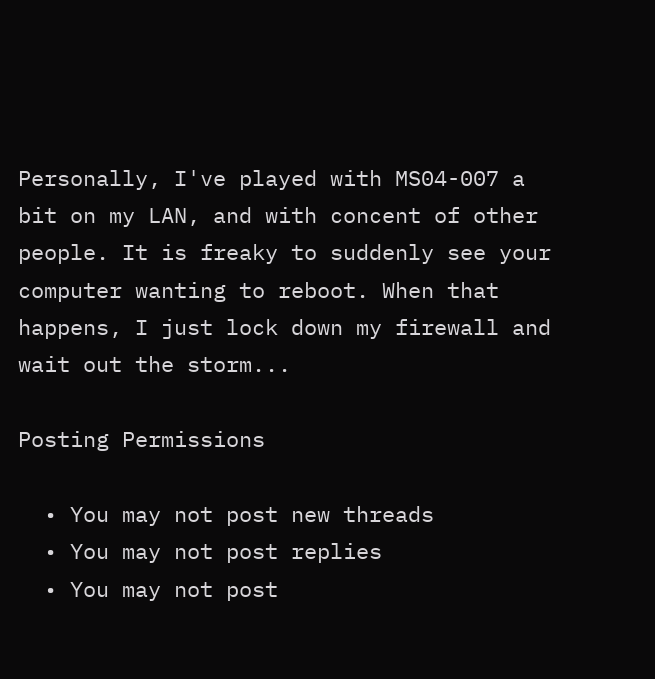Personally, I've played with MS04-007 a bit on my LAN, and with concent of other people. It is freaky to suddenly see your computer wanting to reboot. When that happens, I just lock down my firewall and wait out the storm...

Posting Permissions

  • You may not post new threads
  • You may not post replies
  • You may not post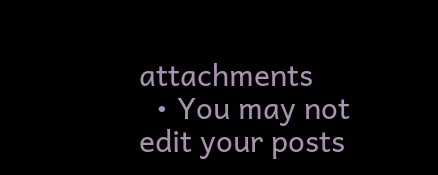attachments
  • You may not edit your posts